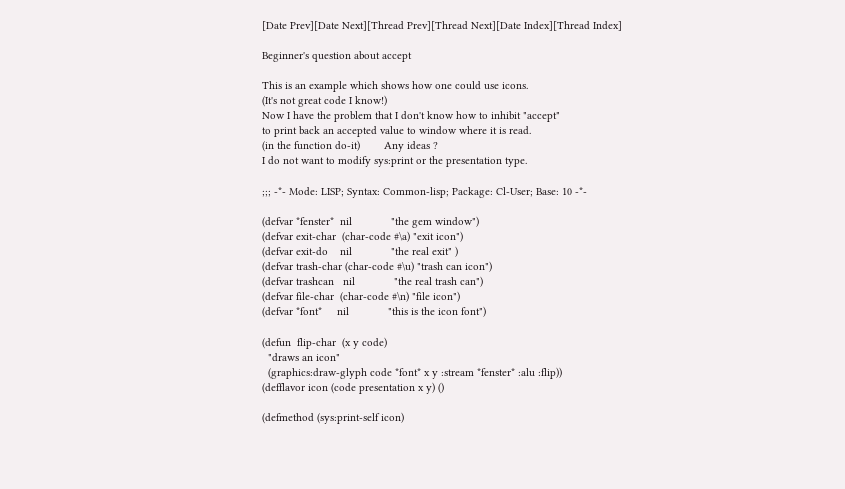[Date Prev][Date Next][Thread Prev][Thread Next][Date Index][Thread Index]

Beginner's question about accept

This is an example which shows how one could use icons.
(It's not great code I know!)
Now I have the problem that I don't know how to inhibit "accept"
to print back an accepted value to window where it is read.
(in the function do-it)        Any ideas ?
I do not want to modify sys:print or the presentation type.

;;; -*- Mode: LISP; Syntax: Common-lisp; Package: Cl-User; Base: 10 -*-

(defvar *fenster*  nil             "the gem window")
(defvar exit-char  (char-code #\a) "exit icon")
(defvar exit-do    nil             "the real exit" )
(defvar trash-char (char-code #\u) "trash can icon")
(defvar trashcan   nil             "the real trash can")
(defvar file-char  (char-code #\n) "file icon")
(defvar *font*     nil             "this is the icon font")

(defun  flip-char  (x y code)
  "draws an icon"
  (graphics:draw-glyph code *font* x y :stream *fenster* :alu :flip))
(defflavor icon (code presentation x y) ()

(defmethod (sys:print-self icon)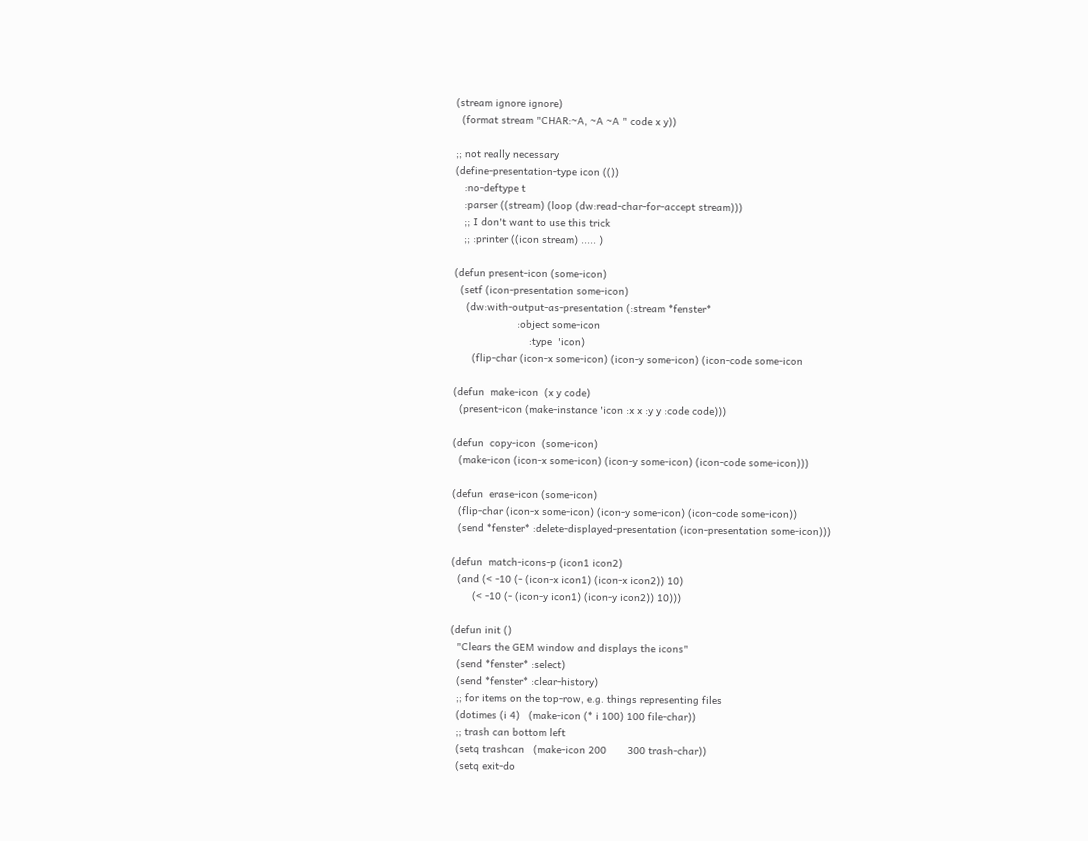(stream ignore ignore)
  (format stream "CHAR:~A, ~A ~A " code x y))

;; not really necessary
(define-presentation-type icon (())
   :no-deftype t
   :parser ((stream) (loop (dw:read-char-for-accept stream)))
   ;; I don't want to use this trick
   ;; :printer ((icon stream) ..... )

(defun present-icon (some-icon)
  (setf (icon-presentation some-icon)
    (dw:with-output-as-presentation (:stream *fenster*
                     :object some-icon
                         :type  'icon)
      (flip-char (icon-x some-icon) (icon-y some-icon) (icon-code some-icon

(defun  make-icon  (x y code)
  (present-icon (make-instance 'icon :x x :y y :code code)))

(defun  copy-icon  (some-icon)
  (make-icon (icon-x some-icon) (icon-y some-icon) (icon-code some-icon)))

(defun  erase-icon (some-icon)
  (flip-char (icon-x some-icon) (icon-y some-icon) (icon-code some-icon))
  (send *fenster* :delete-displayed-presentation (icon-presentation some-icon)))

(defun  match-icons-p (icon1 icon2)
  (and (< -10 (- (icon-x icon1) (icon-x icon2)) 10)
       (< -10 (- (icon-y icon1) (icon-y icon2)) 10)))

(defun init ()
  "Clears the GEM window and displays the icons"
  (send *fenster* :select)
  (send *fenster* :clear-history)
  ;; for items on the top-row, e.g. things representing files
  (dotimes (i 4)   (make-icon (* i 100) 100 file-char))
  ;; trash can bottom left
  (setq trashcan   (make-icon 200       300 trash-char))
  (setq exit-do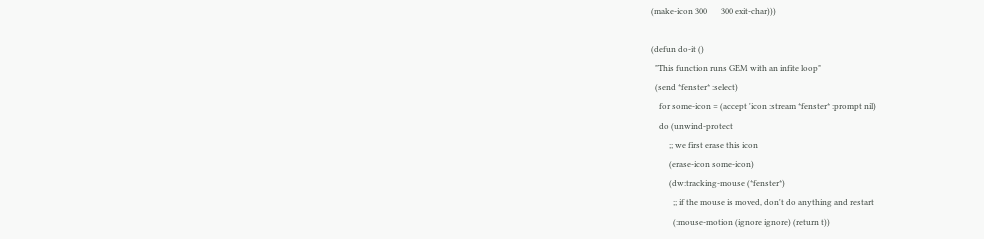(make-icon 300       300 exit-char)))

(defun do-it ()
  "This function runs GEM with an infite loop"
  (send *fenster* :select)
    for some-icon = (accept 'icon :stream *fenster* :prompt nil)
    do (unwind-protect
         ;; we first erase this icon
         (erase-icon some-icon)
         (dw:tracking-mouse (*fenster*)
           ;; if the mouse is moved, don't do anything and restart
           (:mouse-motion (ignore ignore) (return t))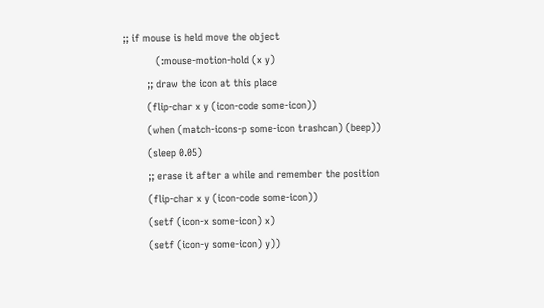;; if mouse is held move the object
           (:mouse-motion-hold (x y)
        ;; draw the icon at this place
        (flip-char x y (icon-code some-icon))
        (when (match-icons-p some-icon trashcan) (beep))
        (sleep 0.05)
        ;; erase it after a while and remember the position
        (flip-char x y (icon-code some-icon))
        (setf (icon-x some-icon) x)
        (setf (icon-y some-icon) y))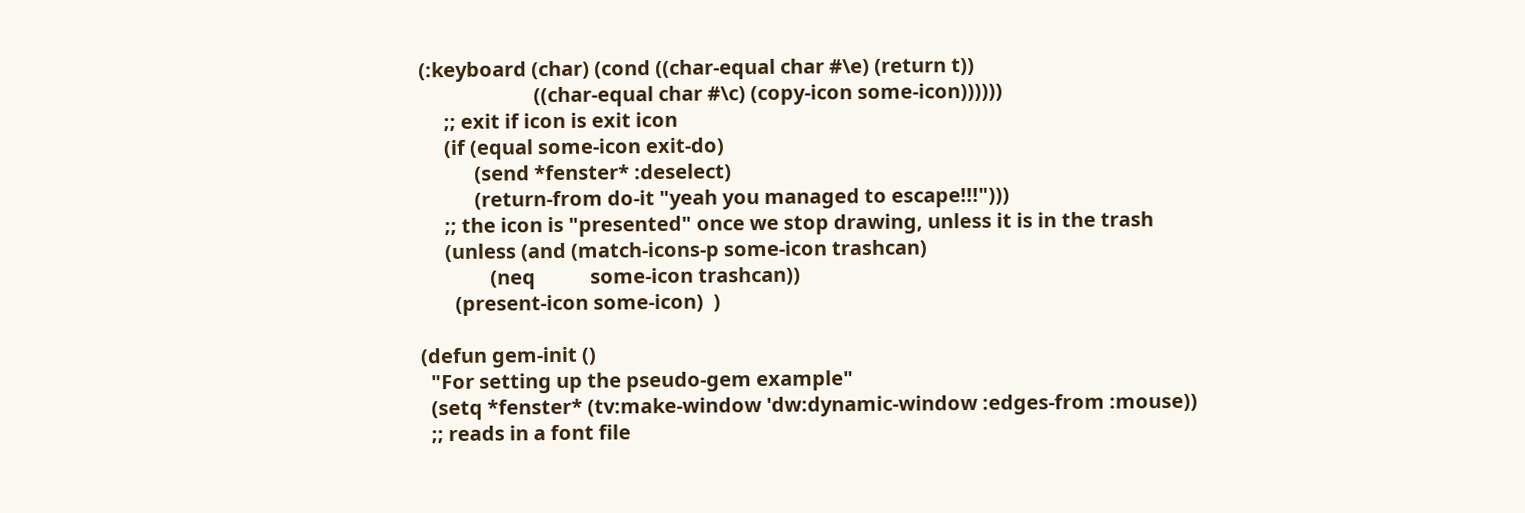(:keyboard (char) (cond ((char-equal char #\e) (return t))
                       ((char-equal char #\c) (copy-icon some-icon))))))
     ;; exit if icon is exit icon
     (if (equal some-icon exit-do)
           (send *fenster* :deselect)
           (return-from do-it "yeah you managed to escape!!!")))
     ;; the icon is "presented" once we stop drawing, unless it is in the trash
     (unless (and (match-icons-p some-icon trashcan)
              (neq           some-icon trashcan))
       (present-icon some-icon)  )

(defun gem-init ()
  "For setting up the pseudo-gem example"
  (setq *fenster* (tv:make-window 'dw:dynamic-window :edges-from :mouse))
  ;; reads in a font file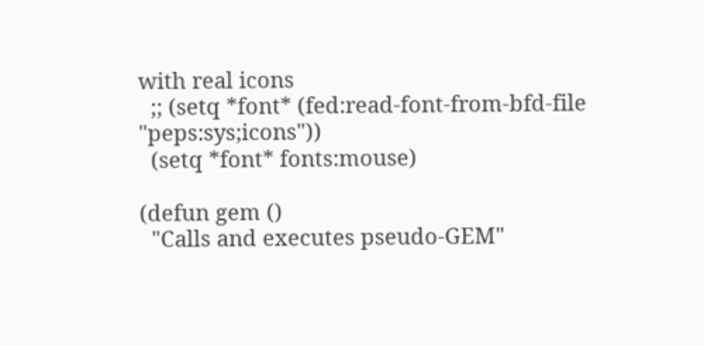with real icons
  ;; (setq *font* (fed:read-font-from-bfd-file "peps:sys;icons"))
  (setq *font* fonts:mouse)

(defun gem ()
  "Calls and executes pseudo-GEM"